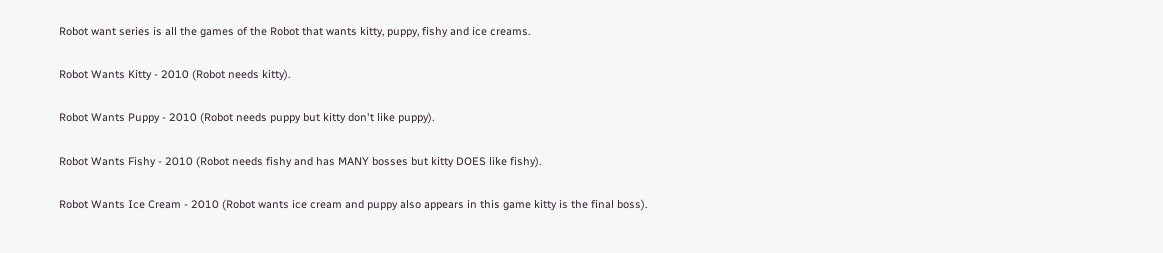Robot want series is all the games of the Robot that wants kitty, puppy, fishy and ice creams.

Robot Wants Kitty - 2010 (Robot needs kitty).

Robot Wants Puppy - 2010 (Robot needs puppy but kitty don't like puppy).

Robot Wants Fishy - 2010 (Robot needs fishy and has MANY bosses but kitty DOES like fishy).

Robot Wants Ice Cream - 2010 (Robot wants ice cream and puppy also appears in this game kitty is the final boss).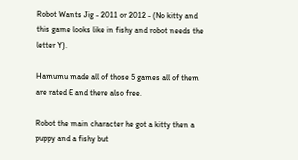Robot Wants Jig - 2011 or 2012 - (No kitty and this game looks like in fishy and robot needs the letter Y).

Hamumu made all of those 5 games all of them are rated E and there also free.

Robot the main character he got a kitty then a puppy and a fishy but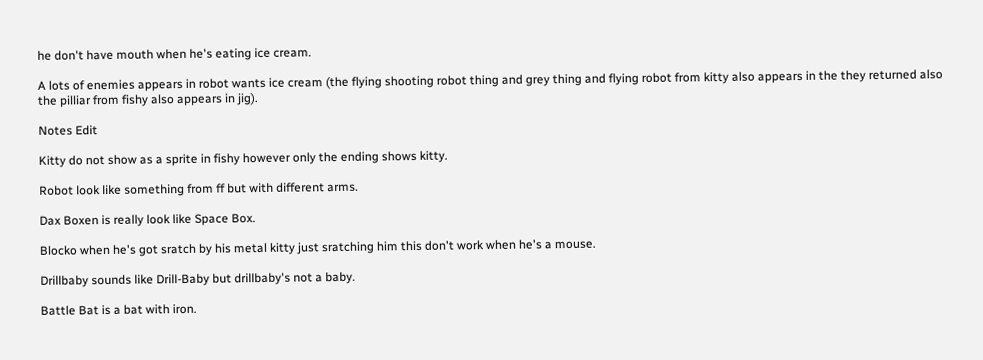he don't have mouth when he's eating ice cream.

A lots of enemies appears in robot wants ice cream (the flying shooting robot thing and grey thing and flying robot from kitty also appears in the they returned also the pilliar from fishy also appears in jig).

Notes Edit

Kitty do not show as a sprite in fishy however only the ending shows kitty.

Robot look like something from ff but with different arms.

Dax Boxen is really look like Space Box.

Blocko when he's got sratch by his metal kitty just sratching him this don't work when he's a mouse.

Drillbaby sounds like Drill-Baby but drillbaby's not a baby.

Battle Bat is a bat with iron.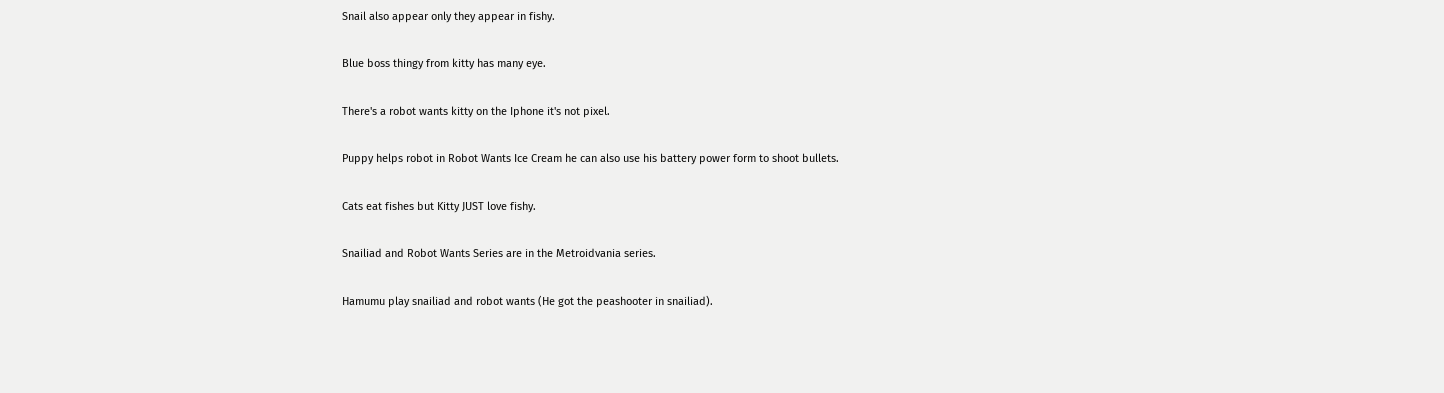Snail also appear only they appear in fishy.

Blue boss thingy from kitty has many eye.

There's a robot wants kitty on the Iphone it's not pixel.

Puppy helps robot in Robot Wants Ice Cream he can also use his battery power form to shoot bullets.

Cats eat fishes but Kitty JUST love fishy.

Snailiad and Robot Wants Series are in the Metroidvania series.

Hamumu play snailiad and robot wants (He got the peashooter in snailiad).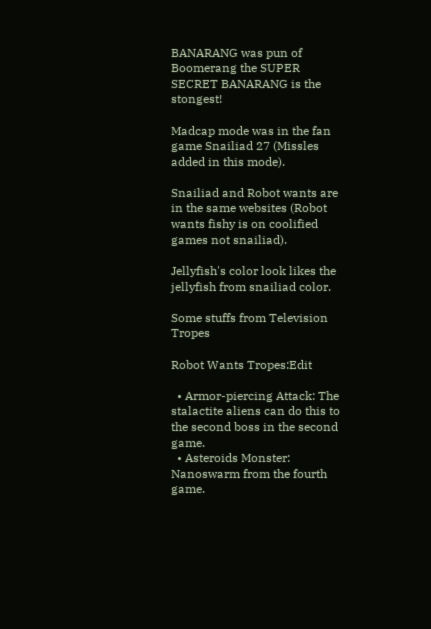BANARANG was pun of Boomerang the SUPER SECRET BANARANG is the stongest!

Madcap mode was in the fan game Snailiad 27 (Missles added in this mode).

Snailiad and Robot wants are in the same websites (Robot wants fishy is on coolified games not snailiad).

Jellyfish's color look likes the jellyfish from snailiad color.

Some stuffs from Television Tropes

Robot Wants Tropes:Edit

  • Armor-piercing Attack: The stalactite aliens can do this to the second boss in the second game.
  • Asteroids Monster: Nanoswarm from the fourth game.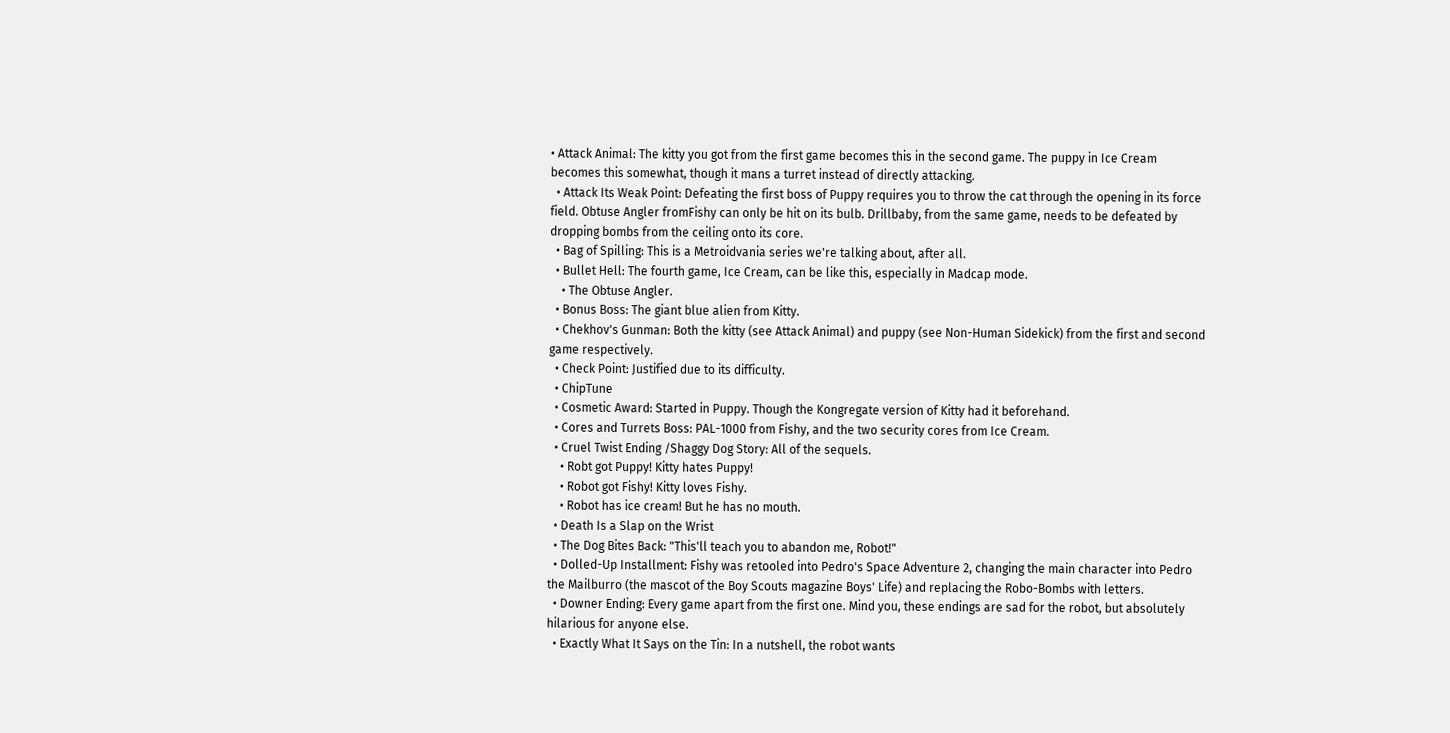• Attack Animal: The kitty you got from the first game becomes this in the second game. The puppy in Ice Cream becomes this somewhat, though it mans a turret instead of directly attacking.
  • Attack Its Weak Point: Defeating the first boss of Puppy requires you to throw the cat through the opening in its force field. Obtuse Angler fromFishy can only be hit on its bulb. Drillbaby, from the same game, needs to be defeated by dropping bombs from the ceiling onto its core.
  • Bag of Spilling: This is a Metroidvania series we're talking about, after all.
  • Bullet Hell: The fourth game, Ice Cream, can be like this, especially in Madcap mode.
    • The Obtuse Angler.
  • Bonus Boss: The giant blue alien from Kitty.
  • Chekhov's Gunman: Both the kitty (see Attack Animal) and puppy (see Non-Human Sidekick) from the first and second game respectively.
  • Check Point: Justified due to its difficulty.
  • ChipTune
  • Cosmetic Award: Started in Puppy. Though the Kongregate version of Kitty had it beforehand.
  • Cores and Turrets Boss: PAL-1000 from Fishy, and the two security cores from Ice Cream.
  • Cruel Twist Ending /Shaggy Dog Story: All of the sequels.
    • Robt got Puppy! Kitty hates Puppy!
    • Robot got Fishy! Kitty loves Fishy.
    • Robot has ice cream! But he has no mouth.
  • Death Is a Slap on the Wrist
  • The Dog Bites Back: "This'll teach you to abandon me, Robot!"
  • Dolled-Up Installment: Fishy was retooled into Pedro's Space Adventure 2, changing the main character into Pedro the Mailburro (the mascot of the Boy Scouts magazine Boys' Life) and replacing the Robo-Bombs with letters.
  • Downer Ending: Every game apart from the first one. Mind you, these endings are sad for the robot, but absolutely hilarious for anyone else.
  • Exactly What It Says on the Tin: In a nutshell, the robot wants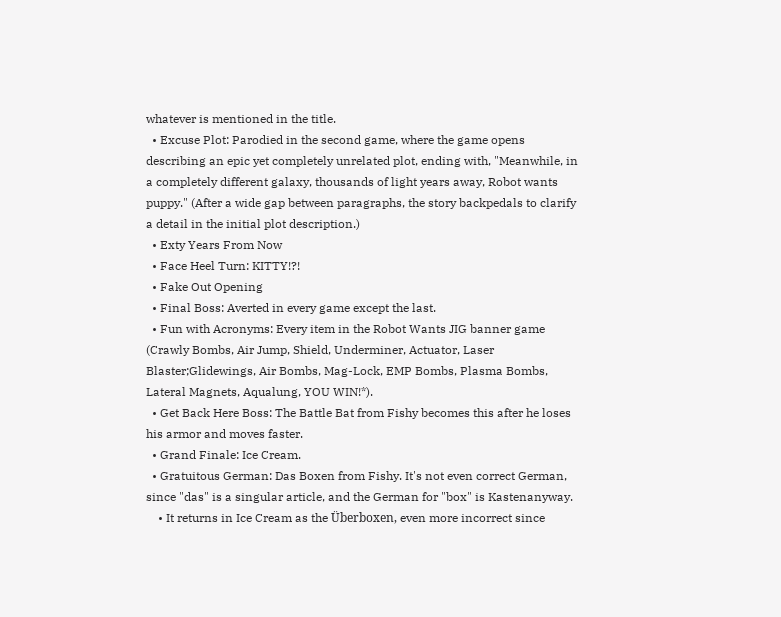whatever is mentioned in the title.
  • Excuse Plot: Parodied in the second game, where the game opens describing an epic yet completely unrelated plot, ending with, "Meanwhile, in a completely different galaxy, thousands of light years away, Robot wants puppy." (After a wide gap between paragraphs, the story backpedals to clarify a detail in the initial plot description.)
  • Exty Years From Now
  • Face Heel Turn: KITTY!?!
  • Fake Out Opening
  • Final Boss: Averted in every game except the last.
  • Fun with Acronyms: Every item in the Robot Wants JIG banner game (Crawly Bombs, Air Jump, Shield, Underminer, Actuator, Laser Blaster;Glidewings, Air Bombs, Mag-Lock, EMP Bombs, Plasma Bombs, Lateral Magnets, Aqualung, YOU WIN!*).
  • Get Back Here Boss: The Battle Bat from Fishy becomes this after he loses his armor and moves faster.
  • Grand Finale: Ice Cream.
  • Gratuitous German: Das Boxen from Fishy. It's not even correct German, since "das" is a singular article, and the German for "box" is Kastenanyway.
    • It returns in Ice Cream as the Überboxen, even more incorrect since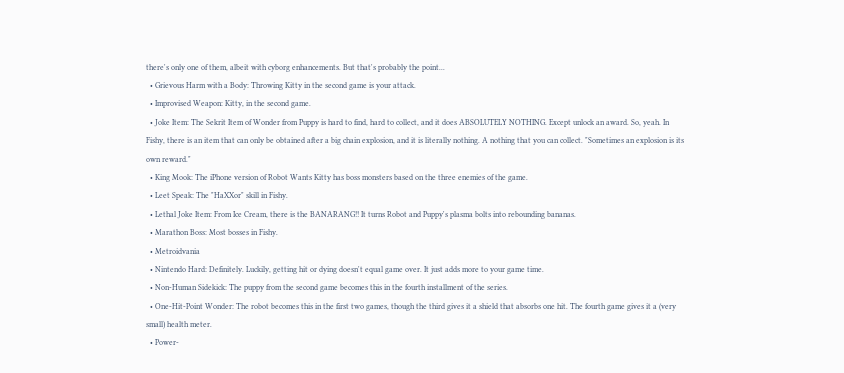there's only one of them, albeit with cyborg enhancements. But that's probably the point...
  • Grievous Harm with a Body: Throwing Kitty in the second game is your attack.
  • Improvised Weapon: Kitty, in the second game.
  • Joke Item: The Sekrit Item of Wonder from Puppy is hard to find, hard to collect, and it does ABSOLUTELY NOTHING. Except unlock an award. So, yeah. In Fishy, there is an item that can only be obtained after a big chain explosion, and it is literally nothing. A nothing that you can collect. "Sometimes an explosion is its own reward."
  • King Mook: The iPhone version of Robot Wants Kitty has boss monsters based on the three enemies of the game.
  • Leet Speak: The "HaXXor" skill in Fishy.
  • Lethal Joke Item: From Ice Cream, there is the BANARANG!! It turns Robot and Puppy's plasma bolts into rebounding bananas.
  • Marathon Boss: Most bosses in Fishy.
  • Metroidvania
  • Nintendo Hard: Definitely. Luckily, getting hit or dying doesn't equal game over. It just adds more to your game time.
  • Non-Human Sidekick: The puppy from the second game becomes this in the fourth installment of the series.
  • One-Hit-Point Wonder: The robot becomes this in the first two games, though the third gives it a shield that absorbs one hit. The fourth game gives it a (very small) health meter.
  • Power-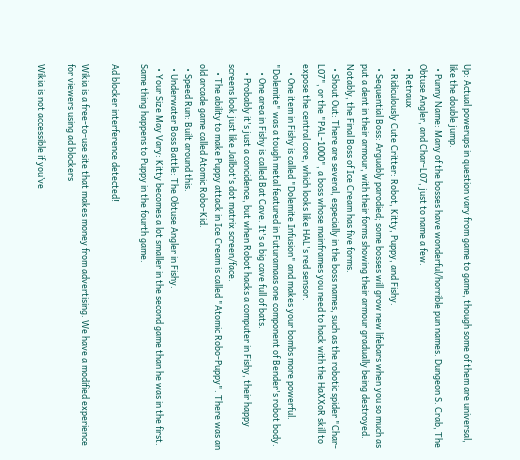Up: Actual powerups in question vary from game to game, though some of them are universal, like the double jump.
  • Punny Name: Many of the bosses have wonderful/horrible pun names. Dungeon S. Crab, The Obtuse Angler, and Char-L07, just to name a few.
  • Retraux
  • Ridiculously Cute Critter: Robot, Kitty, Puppy, and Fishy.
  • Sequential Boss: Arguably parodied; some bosses will grow new lifebars when you so much as put a dent in their armour, with their forms showing their armour gradually being destroyed. Notably, the Final Boss of Ice Cream has five forms.
  • Shout Out: There are several, especially in the boss names, such as the robotic spider "Char-L07", or the "PAL-1000", a boss whose mainframes you need to hack with the HaXXoR skill to expose the central core, which looks like HAL's red sensor.
    • One item in Fishy is called "Dolemite Infusion" and makes your bombs more powerful. "Dolemite" was a tough metal featured in Futuramaas one component of Bender's robot body.
    • One area in Fishy is called Bat Cave. It's a big cave full of bats.
    • Probably it's just a concidence, but when Robot hacks a computer in Fishy, their happy screens look just like Jailbot's dot matrix screen/face.
    • The ability to make Puppy attack in Ice Cream is called "Atomic Robo-Puppy". There was an old arcade game called Atomic Robo-Kid.
  • Speed Run: Built around this.
  • Underwater Boss Battle: The Obtuse Angler in Fishy.
  • Your Size May Vary: Kitty becomes a lot smaller in the second game than he was in the first. Same thing happens to Puppy in the fourth game.

Ad blocker interference detected!

Wikia is a free-to-use site that makes money from advertising. We have a modified experience for viewers using ad blockers

Wikia is not accessible if you’ve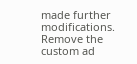made further modifications. Remove the custom ad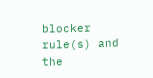blocker rule(s) and the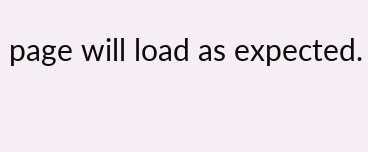page will load as expected.